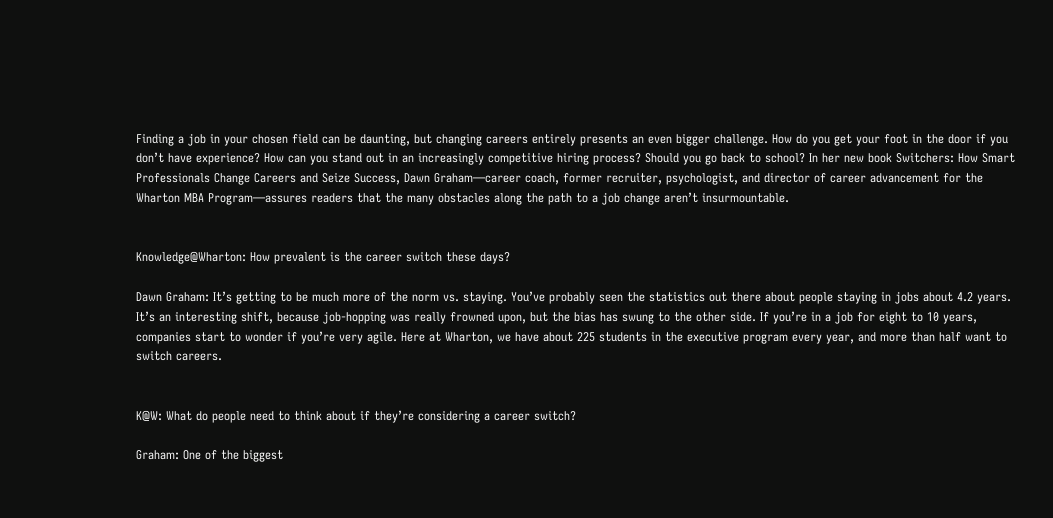Finding a job in your chosen field can be daunting, but changing careers entirely presents an even bigger challenge. How do you get your foot in the door if you don’t have experience? How can you stand out in an increasingly competitive hiring process? Should you go back to school? In her new book Switchers: How Smart Professionals Change Careers and Seize Success, Dawn Graham—career coach, former recruiter, psychologist, and director of career advancement for the Wharton MBA Program—assures readers that the many obstacles along the path to a job change aren’t insurmountable.


Knowledge@Wharton: How prevalent is the career switch these days?

Dawn Graham: It’s getting to be much more of the norm vs. staying. You’ve probably seen the statistics out there about people staying in jobs about 4.2 years. It’s an interesting shift, because job-hopping was really frowned upon, but the bias has swung to the other side. If you’re in a job for eight to 10 years, companies start to wonder if you’re very agile. Here at Wharton, we have about 225 students in the executive program every year, and more than half want to switch careers.


K@W: What do people need to think about if they’re considering a career switch?

Graham: One of the biggest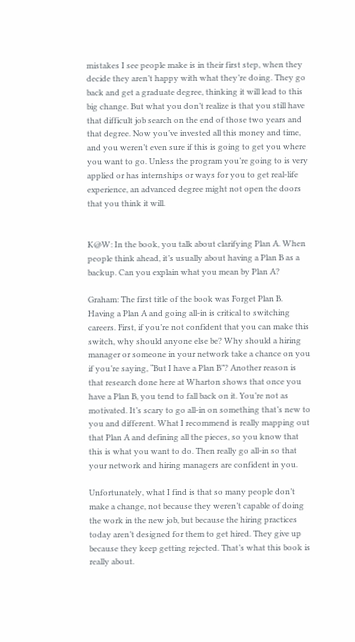mistakes I see people make is in their first step, when they decide they aren’t happy with what they’re doing. They go back and get a graduate degree, thinking it will lead to this big change. But what you don’t realize is that you still have that difficult job search on the end of those two years and that degree. Now you’ve invested all this money and time, and you weren’t even sure if this is going to get you where you want to go. Unless the program you’re going to is very applied or has internships or ways for you to get real-life experience, an advanced degree might not open the doors that you think it will.


K@W: In the book, you talk about clarifying Plan A. When people think ahead, it’s usually about having a Plan B as a backup. Can you explain what you mean by Plan A?

Graham: The first title of the book was Forget Plan B. Having a Plan A and going all-in is critical to switching careers. First, if you’re not confident that you can make this switch, why should anyone else be? Why should a hiring manager or someone in your network take a chance on you if you’re saying, “But I have a Plan B”? Another reason is that research done here at Wharton shows that once you have a Plan B, you tend to fall back on it. You’re not as motivated. It’s scary to go all-in on something that’s new to you and different. What I recommend is really mapping out that Plan A and defining all the pieces, so you know that this is what you want to do. Then really go all-in so that your network and hiring managers are confident in you.

Unfortunately, what I find is that so many people don’t make a change, not because they weren’t capable of doing the work in the new job, but because the hiring practices today aren’t designed for them to get hired. They give up because they keep getting rejected. That’s what this book is really about.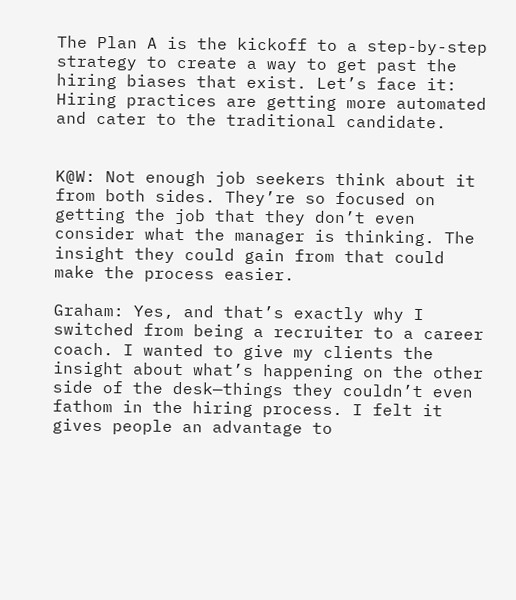The Plan A is the kickoff to a step-by-step strategy to create a way to get past the hiring biases that exist. Let’s face it: Hiring practices are getting more automated and cater to the traditional candidate.


K@W: Not enough job seekers think about it from both sides. They’re so focused on getting the job that they don’t even consider what the manager is thinking. The insight they could gain from that could make the process easier.

Graham: Yes, and that’s exactly why I switched from being a recruiter to a career coach. I wanted to give my clients the insight about what’s happening on the other side of the desk—things they couldn’t even fathom in the hiring process. I felt it gives people an advantage to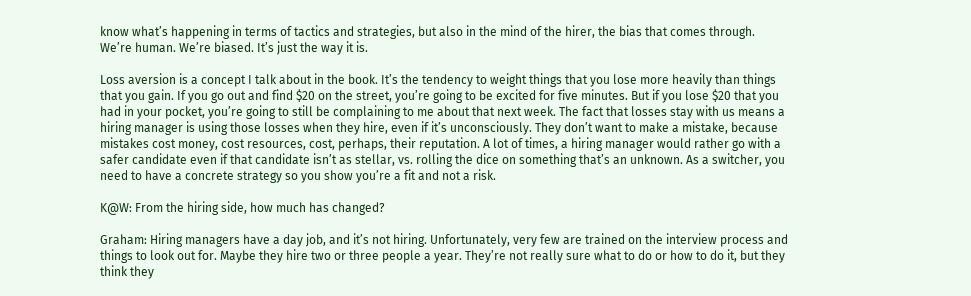know what’s happening in terms of tactics and strategies, but also in the mind of the hirer, the bias that comes through. We’re human. We’re biased. It’s just the way it is.

Loss aversion is a concept I talk about in the book. It’s the tendency to weight things that you lose more heavily than things that you gain. If you go out and find $20 on the street, you’re going to be excited for five minutes. But if you lose $20 that you had in your pocket, you’re going to still be complaining to me about that next week. The fact that losses stay with us means a hiring manager is using those losses when they hire, even if it’s unconsciously. They don’t want to make a mistake, because mistakes cost money, cost resources, cost, perhaps, their reputation. A lot of times, a hiring manager would rather go with a safer candidate even if that candidate isn’t as stellar, vs. rolling the dice on something that’s an unknown. As a switcher, you need to have a concrete strategy so you show you’re a fit and not a risk.

K@W: From the hiring side, how much has changed?

Graham: Hiring managers have a day job, and it’s not hiring. Unfortunately, very few are trained on the interview process and things to look out for. Maybe they hire two or three people a year. They’re not really sure what to do or how to do it, but they think they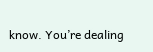know. You’re dealing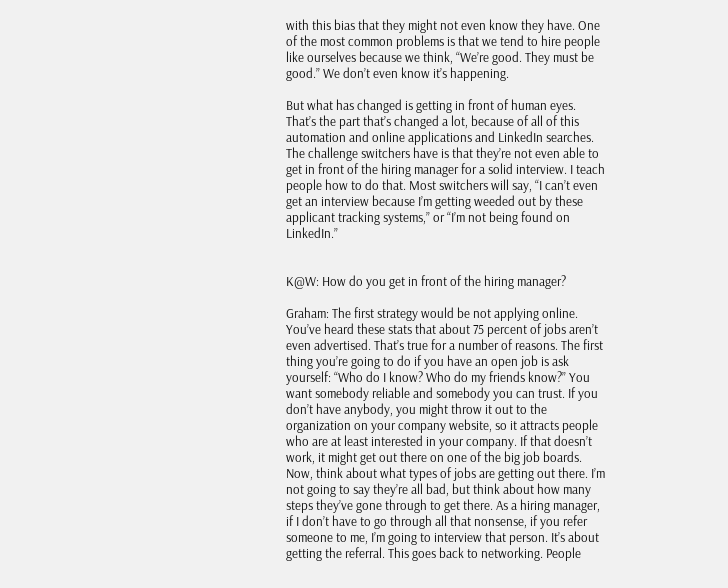with this bias that they might not even know they have. One of the most common problems is that we tend to hire people like ourselves because we think, “We’re good. They must be good.” We don’t even know it’s happening.

But what has changed is getting in front of human eyes. That’s the part that’s changed a lot, because of all of this automation and online applications and LinkedIn searches. The challenge switchers have is that they’re not even able to get in front of the hiring manager for a solid interview. I teach people how to do that. Most switchers will say, “I can’t even get an interview because I’m getting weeded out by these applicant tracking systems,” or “I’m not being found on LinkedIn.”


K@W: How do you get in front of the hiring manager?

Graham: The first strategy would be not applying online. You’ve heard these stats that about 75 percent of jobs aren’t even advertised. That’s true for a number of reasons. The first thing you’re going to do if you have an open job is ask yourself: “Who do I know? Who do my friends know?” You want somebody reliable and somebody you can trust. If you don’t have anybody, you might throw it out to the organization on your company website, so it attracts people who are at least interested in your company. If that doesn’t work, it might get out there on one of the big job boards.
Now, think about what types of jobs are getting out there. I’m not going to say they’re all bad, but think about how many steps they’ve gone through to get there. As a hiring manager, if I don’t have to go through all that nonsense, if you refer someone to me, I’m going to interview that person. It’s about getting the referral. This goes back to networking. People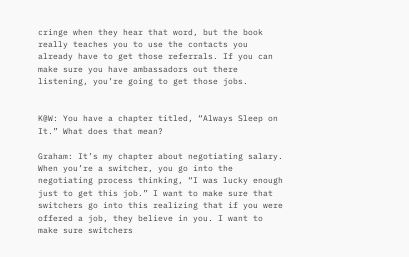cringe when they hear that word, but the book really teaches you to use the contacts you already have to get those referrals. If you can make sure you have ambassadors out there listening, you’re going to get those jobs.


K@W: You have a chapter titled, “Always Sleep on It.” What does that mean?

Graham: It’s my chapter about negotiating salary. When you’re a switcher, you go into the negotiating process thinking, “I was lucky enough just to get this job.” I want to make sure that switchers go into this realizing that if you were offered a job, they believe in you. I want to make sure switchers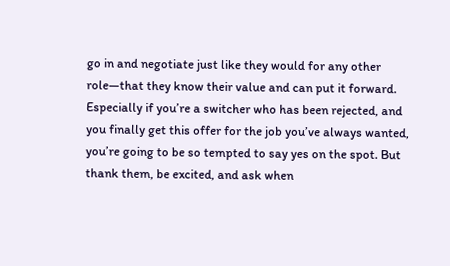go in and negotiate just like they would for any other role—that they know their value and can put it forward. Especially if you’re a switcher who has been rejected, and you finally get this offer for the job you’ve always wanted, you’re going to be so tempted to say yes on the spot. But thank them, be excited, and ask when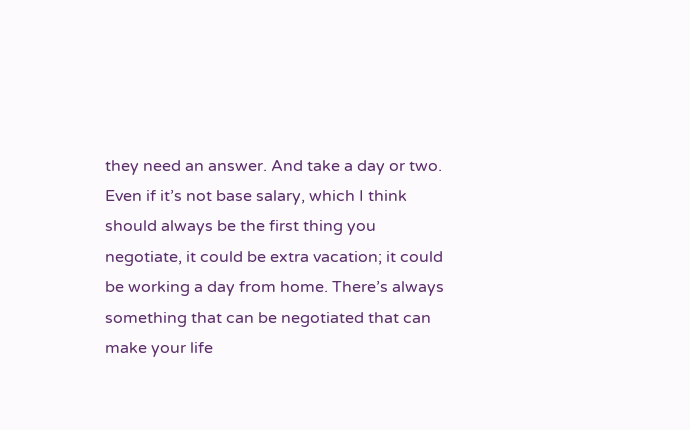they need an answer. And take a day or two. Even if it’s not base salary, which I think should always be the first thing you negotiate, it could be extra vacation; it could be working a day from home. There’s always something that can be negotiated that can make your life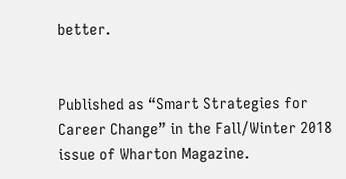better.


Published as “Smart Strategies for Career Change” in the Fall/Winter 2018 issue of Wharton Magazine.